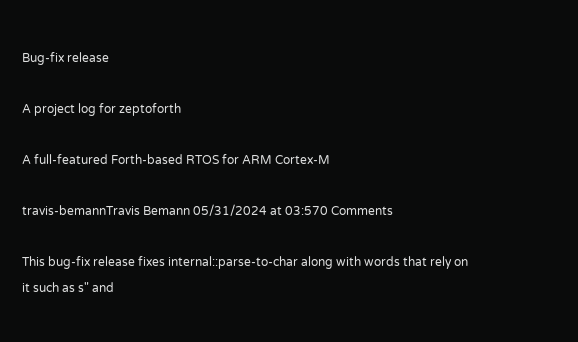Bug-fix release

A project log for zeptoforth

A full-featured Forth-based RTOS for ARM Cortex-M

travis-bemannTravis Bemann 05/31/2024 at 03:570 Comments

This bug-fix release fixes internal::parse-to-char along with words that rely on it such as s" and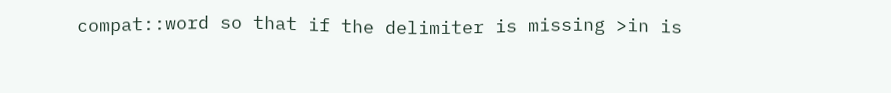compat::word so that if the delimiter is missing >in is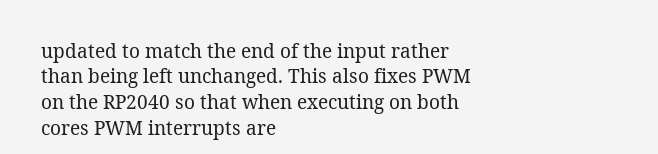updated to match the end of the input rather than being left unchanged. This also fixes PWM on the RP2040 so that when executing on both cores PWM interrupts are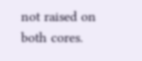not raised on both cores.